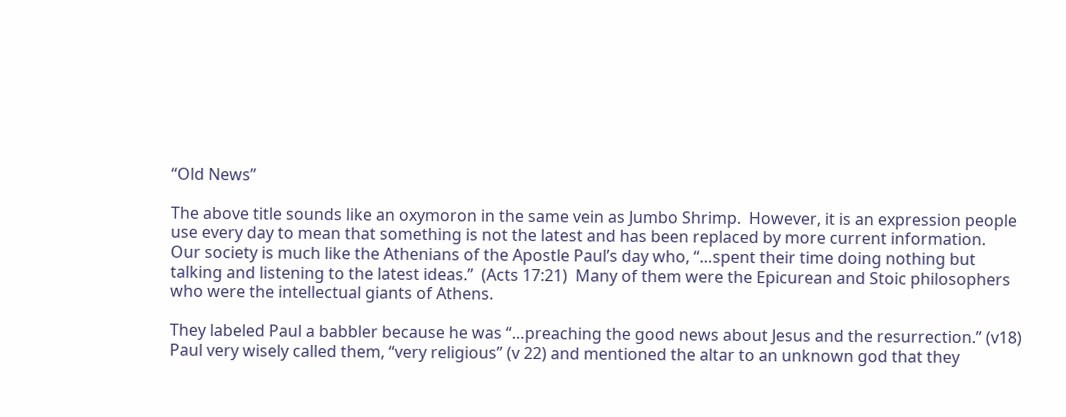“Old News”

The above title sounds like an oxymoron in the same vein as Jumbo Shrimp.  However, it is an expression people use every day to mean that something is not the latest and has been replaced by more current information.  Our society is much like the Athenians of the Apostle Paul’s day who, “…spent their time doing nothing but talking and listening to the latest ideas.”  (Acts 17:21)  Many of them were the Epicurean and Stoic philosophers who were the intellectual giants of Athens.

They labeled Paul a babbler because he was “…preaching the good news about Jesus and the resurrection.” (v18) Paul very wisely called them, “very religious” (v 22) and mentioned the altar to an unknown god that they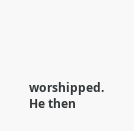worshipped.  He then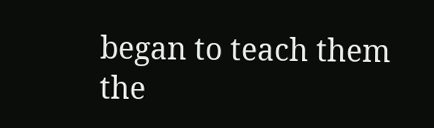began to teach them the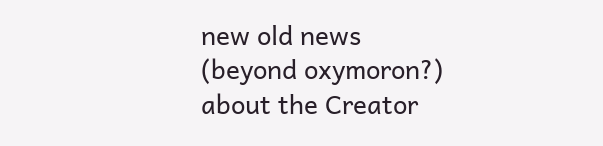new old news (beyond oxymoron?) about the Creator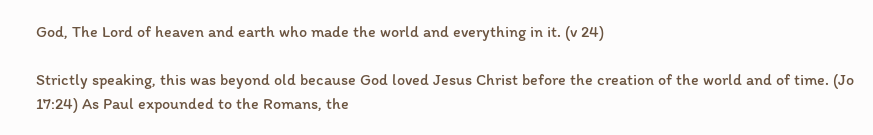God, The Lord of heaven and earth who made the world and everything in it. (v 24)

Strictly speaking, this was beyond old because God loved Jesus Christ before the creation of the world and of time. (Jo 17:24) As Paul expounded to the Romans, the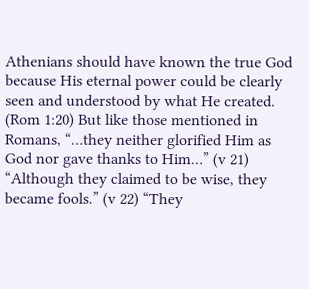Athenians should have known the true God because His eternal power could be clearly seen and understood by what He created. (Rom 1:20) But like those mentioned in Romans, “…they neither glorified Him as God nor gave thanks to Him…” (v 21) “Although they claimed to be wise, they became fools.” (v 22) “They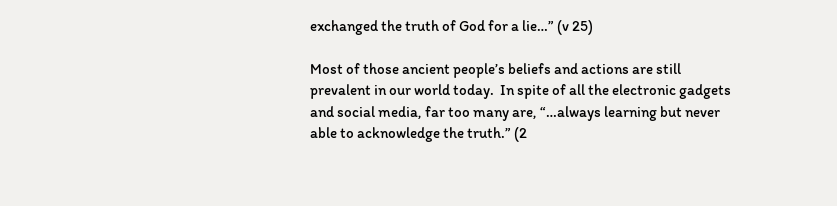exchanged the truth of God for a lie…” (v 25)

Most of those ancient people’s beliefs and actions are still prevalent in our world today.  In spite of all the electronic gadgets and social media, far too many are, “…always learning but never able to acknowledge the truth.” (2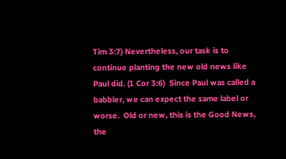Tim 3:7) Nevertheless, our task is to continue planting the new old news like Paul did. (1 Cor 3:6)  Since Paul was called a babbler, we can expect the same label or worse.  Old or new, this is the Good News, the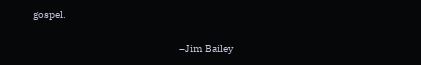gospel.

                                                                         –Jim Bailey